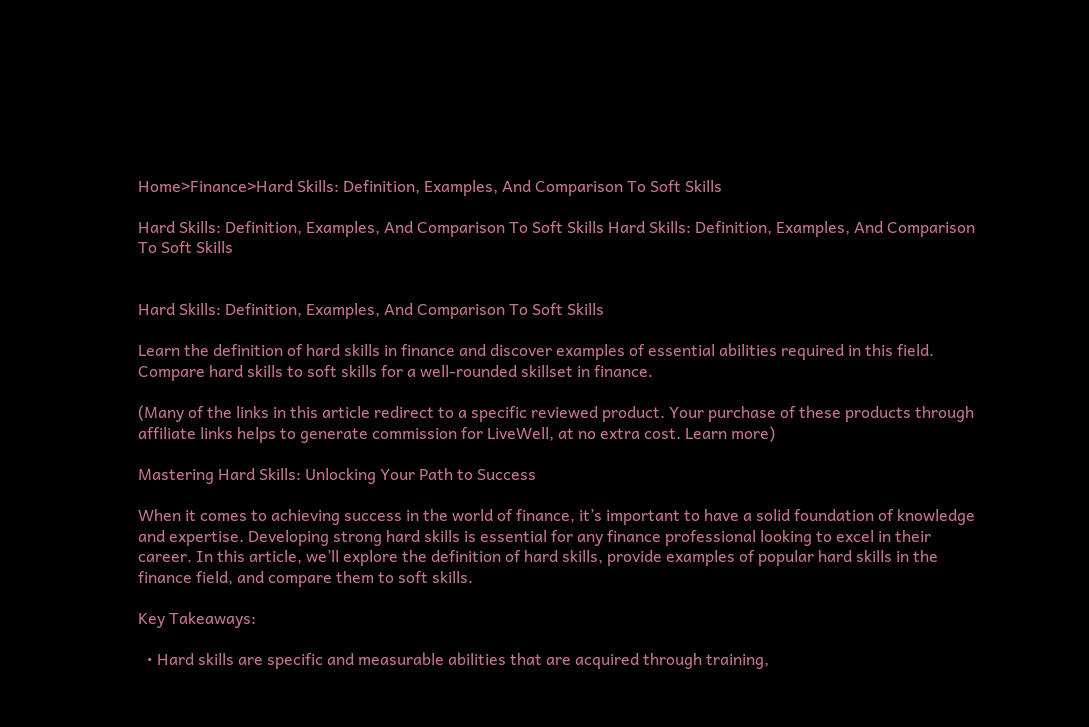Home>Finance>Hard Skills: Definition, Examples, And Comparison To Soft Skills

Hard Skills: Definition, Examples, And Comparison To Soft Skills Hard Skills: Definition, Examples, And Comparison To Soft Skills


Hard Skills: Definition, Examples, And Comparison To Soft Skills

Learn the definition of hard skills in finance and discover examples of essential abilities required in this field. Compare hard skills to soft skills for a well-rounded skillset in finance.

(Many of the links in this article redirect to a specific reviewed product. Your purchase of these products through affiliate links helps to generate commission for LiveWell, at no extra cost. Learn more)

Mastering Hard Skills: Unlocking Your Path to Success

When it comes to achieving success in the world of finance, it’s important to have a solid foundation of knowledge and expertise. Developing strong hard skills is essential for any finance professional looking to excel in their career. In this article, we’ll explore the definition of hard skills, provide examples of popular hard skills in the finance field, and compare them to soft skills.

Key Takeaways:

  • Hard skills are specific and measurable abilities that are acquired through training,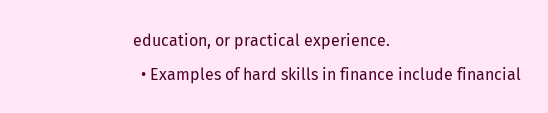education, or practical experience.
  • Examples of hard skills in finance include financial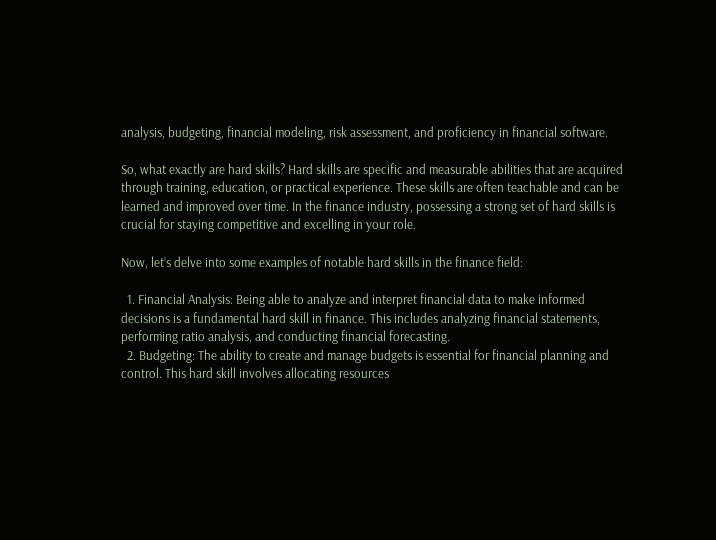analysis, budgeting, financial modeling, risk assessment, and proficiency in financial software.

So, what exactly are hard skills? Hard skills are specific and measurable abilities that are acquired through training, education, or practical experience. These skills are often teachable and can be learned and improved over time. In the finance industry, possessing a strong set of hard skills is crucial for staying competitive and excelling in your role.

Now, let’s delve into some examples of notable hard skills in the finance field:

  1. Financial Analysis: Being able to analyze and interpret financial data to make informed decisions is a fundamental hard skill in finance. This includes analyzing financial statements, performing ratio analysis, and conducting financial forecasting.
  2. Budgeting: The ability to create and manage budgets is essential for financial planning and control. This hard skill involves allocating resources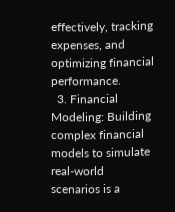effectively, tracking expenses, and optimizing financial performance.
  3. Financial Modeling: Building complex financial models to simulate real-world scenarios is a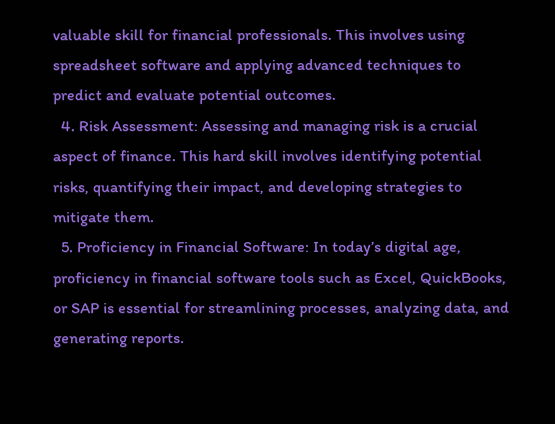valuable skill for financial professionals. This involves using spreadsheet software and applying advanced techniques to predict and evaluate potential outcomes.
  4. Risk Assessment: Assessing and managing risk is a crucial aspect of finance. This hard skill involves identifying potential risks, quantifying their impact, and developing strategies to mitigate them.
  5. Proficiency in Financial Software: In today’s digital age, proficiency in financial software tools such as Excel, QuickBooks, or SAP is essential for streamlining processes, analyzing data, and generating reports.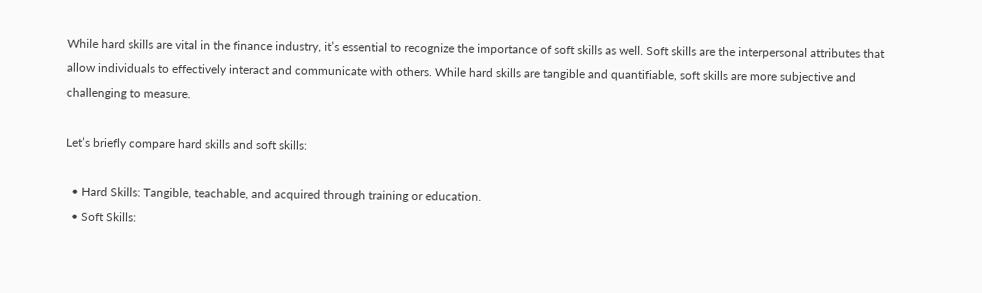While hard skills are vital in the finance industry, it’s essential to recognize the importance of soft skills as well. Soft skills are the interpersonal attributes that allow individuals to effectively interact and communicate with others. While hard skills are tangible and quantifiable, soft skills are more subjective and challenging to measure.

Let’s briefly compare hard skills and soft skills:

  • Hard Skills: Tangible, teachable, and acquired through training or education.
  • Soft Skills: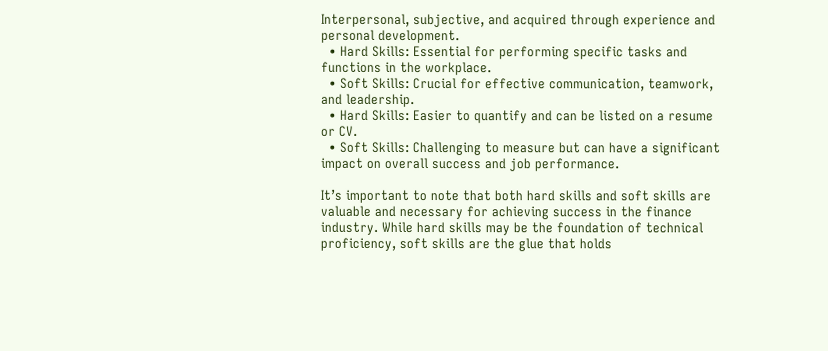Interpersonal, subjective, and acquired through experience and personal development.
  • Hard Skills: Essential for performing specific tasks and functions in the workplace.
  • Soft Skills: Crucial for effective communication, teamwork, and leadership.
  • Hard Skills: Easier to quantify and can be listed on a resume or CV.
  • Soft Skills: Challenging to measure but can have a significant impact on overall success and job performance.

It’s important to note that both hard skills and soft skills are valuable and necessary for achieving success in the finance industry. While hard skills may be the foundation of technical proficiency, soft skills are the glue that holds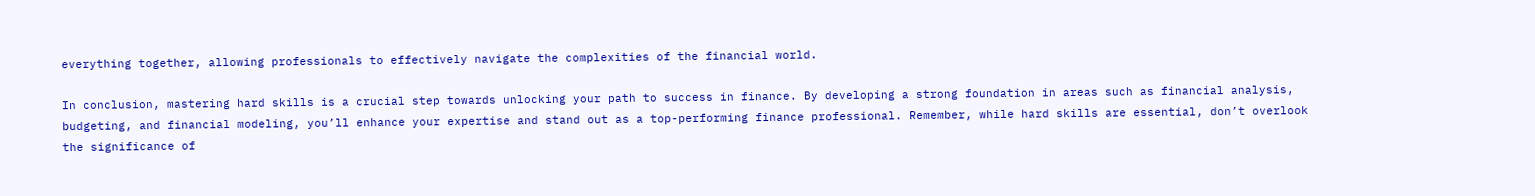everything together, allowing professionals to effectively navigate the complexities of the financial world.

In conclusion, mastering hard skills is a crucial step towards unlocking your path to success in finance. By developing a strong foundation in areas such as financial analysis, budgeting, and financial modeling, you’ll enhance your expertise and stand out as a top-performing finance professional. Remember, while hard skills are essential, don’t overlook the significance of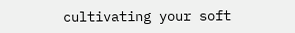cultivating your soft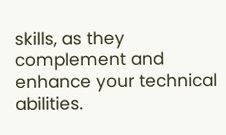skills, as they complement and enhance your technical abilities.